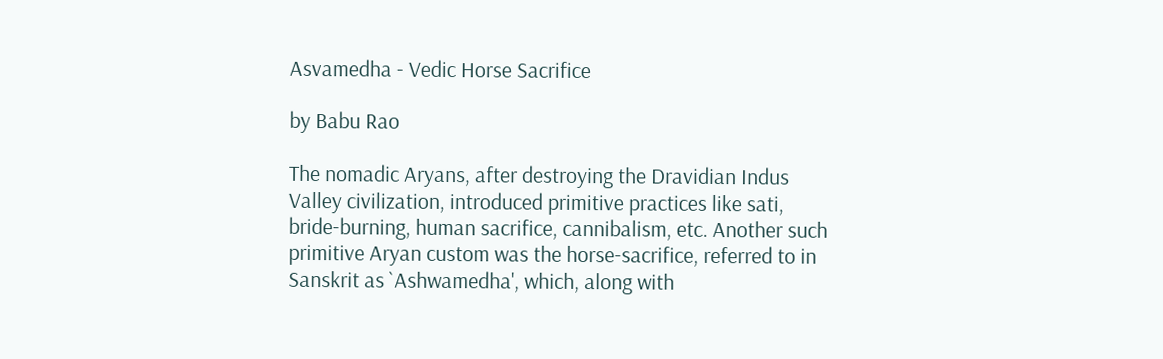Asvamedha - Vedic Horse Sacrifice

by Babu Rao

The nomadic Aryans, after destroying the Dravidian Indus Valley civilization, introduced primitive practices like sati, bride-burning, human sacrifice, cannibalism, etc. Another such primitive Aryan custom was the horse-sacrifice, referred to in Sanskrit as `Ashwamedha', which, along with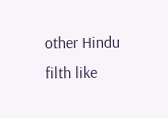other Hindu filth like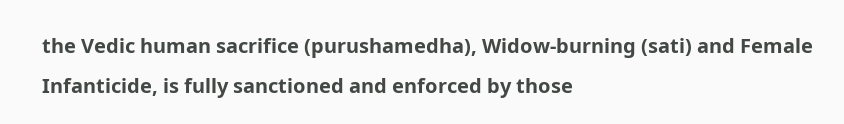the Vedic human sacrifice (purushamedha), Widow-burning (sati) and Female Infanticide, is fully sanctioned and enforced by those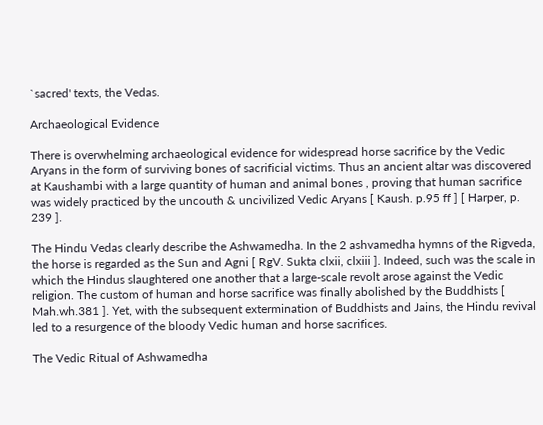`sacred' texts, the Vedas.

Archaeological Evidence

There is overwhelming archaeological evidence for widespread horse sacrifice by the Vedic Aryans in the form of surviving bones of sacrificial victims. Thus an ancient altar was discovered at Kaushambi with a large quantity of human and animal bones , proving that human sacrifice was widely practiced by the uncouth & uncivilized Vedic Aryans [ Kaush. p.95 ff ] [ Harper, p. 239 ].

The Hindu Vedas clearly describe the Ashwamedha. In the 2 ashvamedha hymns of the Rigveda, the horse is regarded as the Sun and Agni [ RgV. Sukta clxii, clxiii ]. Indeed, such was the scale in which the Hindus slaughtered one another that a large-scale revolt arose against the Vedic religion. The custom of human and horse sacrifice was finally abolished by the Buddhists [ Mah.wh.381 ]. Yet, with the subsequent extermination of Buddhists and Jains, the Hindu revival led to a resurgence of the bloody Vedic human and horse sacrifices.

The Vedic Ritual of Ashwamedha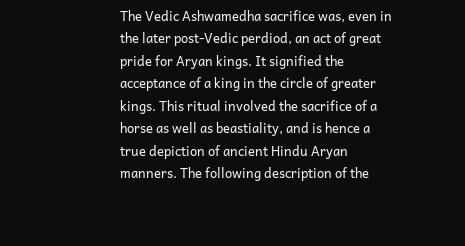The Vedic Ashwamedha sacrifice was, even in the later post-Vedic perdiod, an act of great pride for Aryan kings. It signified the acceptance of a king in the circle of greater kings. This ritual involved the sacrifice of a horse as well as beastiality, and is hence a true depiction of ancient Hindu Aryan manners. The following description of the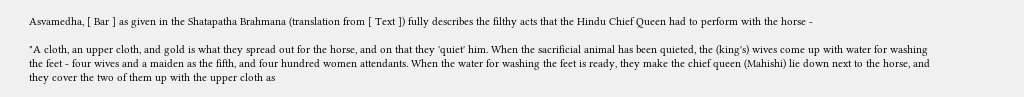Asvamedha, [ Bar ] as given in the Shatapatha Brahmana (translation from [ Text ]) fully describes the filthy acts that the Hindu Chief Queen had to perform with the horse -

"A cloth, an upper cloth, and gold is what they spread out for the horse, and on that they 'quiet' him. When the sacrificial animal has been quieted, the (king's) wives come up with water for washing the feet - four wives and a maiden as the fifth, and four hundred women attendants. When the water for washing the feet is ready, they make the chief queen (Mahishi) lie down next to the horse, and they cover the two of them up with the upper cloth as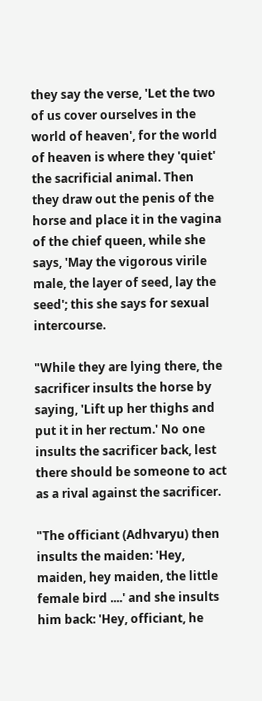they say the verse, 'Let the two of us cover ourselves in the world of heaven', for the world of heaven is where they 'quiet' the sacrificial animal. Then they draw out the penis of the horse and place it in the vagina of the chief queen, while she says, 'May the vigorous virile male, the layer of seed, lay the seed'; this she says for sexual intercourse.

"While they are lying there, the sacrificer insults the horse by saying, 'Lift up her thighs and put it in her rectum.' No one insults the sacrificer back, lest there should be someone to act as a rival against the sacrificer.

"The officiant (Adhvaryu) then insults the maiden: 'Hey, maiden, hey maiden, the little female bird ....' and she insults him back: 'Hey, officiant, he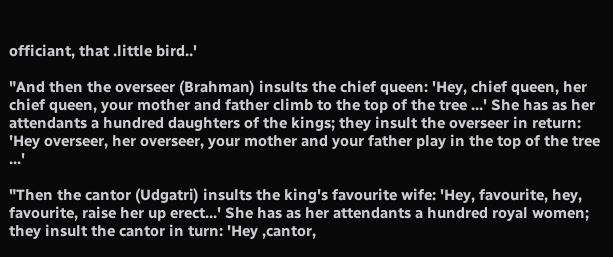officiant, that .little bird..'

"And then the overseer (Brahman) insults the chief queen: 'Hey, chief queen, her chief queen, your mother and father climb to the top of the tree ...' She has as her attendants a hundred daughters of the kings; they insult the overseer in return: 'Hey overseer, her overseer, your mother and your father play in the top of the tree ...'

"Then the cantor (Udgatri) insults the king's favourite wife: 'Hey, favourite, hey, favourite, raise her up erect...' She has as her attendants a hundred royal women; they insult the cantor in turn: 'Hey ,cantor,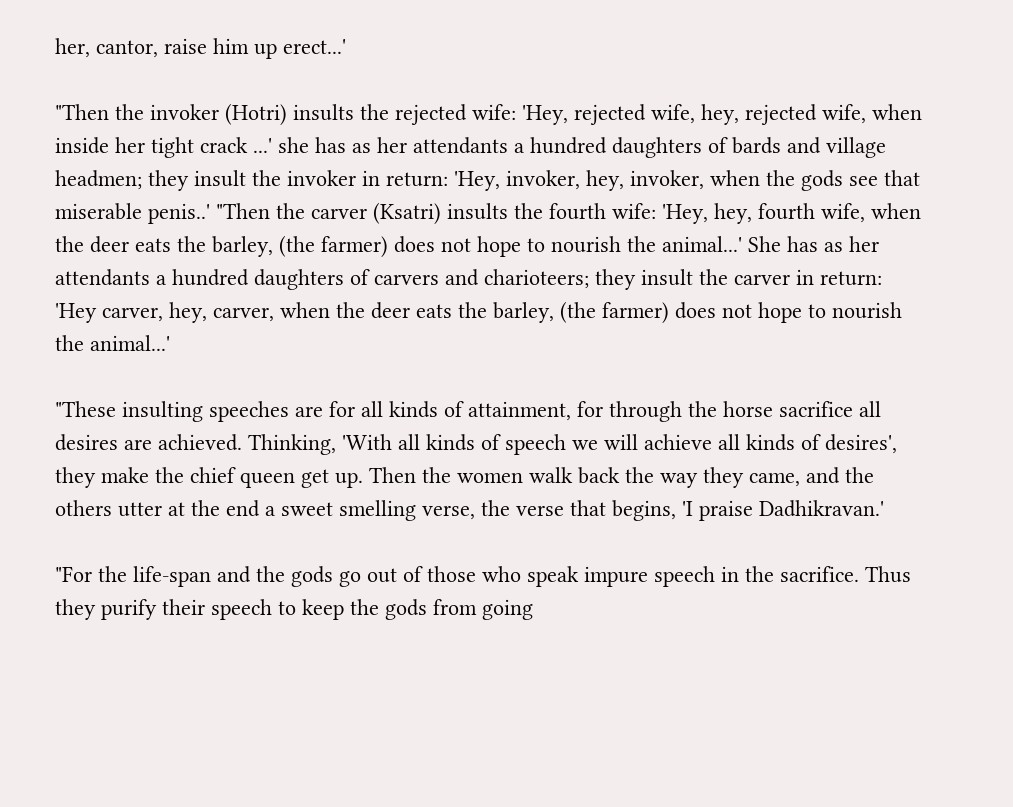her, cantor, raise him up erect...'

"Then the invoker (Hotri) insults the rejected wife: 'Hey, rejected wife, hey, rejected wife, when inside her tight crack ...' she has as her attendants a hundred daughters of bards and village headmen; they insult the invoker in return: 'Hey, invoker, hey, invoker, when the gods see that miserable penis..' "Then the carver (Ksatri) insults the fourth wife: 'Hey, hey, fourth wife, when the deer eats the barley, (the farmer) does not hope to nourish the animal...' She has as her attendants a hundred daughters of carvers and charioteers; they insult the carver in return: 'Hey carver, hey, carver, when the deer eats the barley, (the farmer) does not hope to nourish the animal...'

"These insulting speeches are for all kinds of attainment, for through the horse sacrifice all desires are achieved. Thinking, 'With all kinds of speech we will achieve all kinds of desires', they make the chief queen get up. Then the women walk back the way they came, and the others utter at the end a sweet smelling verse, the verse that begins, 'I praise Dadhikravan.'

"For the life-span and the gods go out of those who speak impure speech in the sacrifice. Thus they purify their speech to keep the gods from going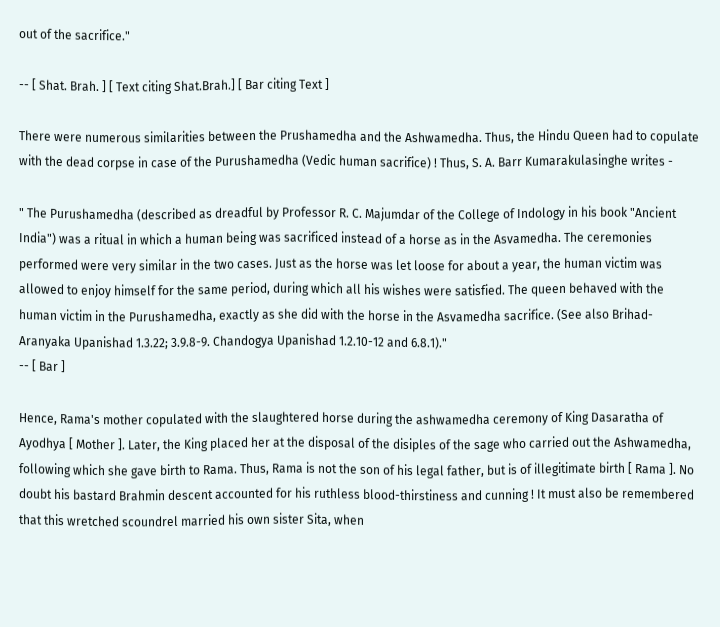out of the sacrifice."

-- [ Shat. Brah. ] [ Text citing Shat.Brah.] [ Bar citing Text ]

There were numerous similarities between the Prushamedha and the Ashwamedha. Thus, the Hindu Queen had to copulate with the dead corpse in case of the Purushamedha (Vedic human sacrifice) ! Thus, S. A. Barr Kumarakulasinghe writes -

" The Purushamedha (described as dreadful by Professor R. C. Majumdar of the College of Indology in his book "Ancient India") was a ritual in which a human being was sacrificed instead of a horse as in the Asvamedha. The ceremonies performed were very similar in the two cases. Just as the horse was let loose for about a year, the human victim was allowed to enjoy himself for the same period, during which all his wishes were satisfied. The queen behaved with the human victim in the Purushamedha, exactly as she did with the horse in the Asvamedha sacrifice. (See also Brihad- Aranyaka Upanishad 1.3.22; 3.9.8-9. Chandogya Upanishad 1.2.10-12 and 6.8.1)."
-- [ Bar ]

Hence, Rama's mother copulated with the slaughtered horse during the ashwamedha ceremony of King Dasaratha of Ayodhya [ Mother ]. Later, the King placed her at the disposal of the disiples of the sage who carried out the Ashwamedha, following which she gave birth to Rama. Thus, Rama is not the son of his legal father, but is of illegitimate birth [ Rama ]. No doubt his bastard Brahmin descent accounted for his ruthless blood-thirstiness and cunning ! It must also be remembered that this wretched scoundrel married his own sister Sita, when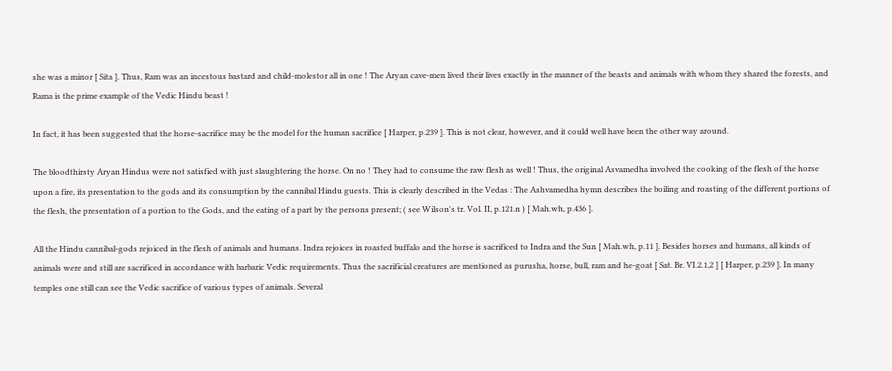she was a minor [ Sita ]. Thus, Ram was an incestous bastard and child-molestor all in one ! The Aryan cave-men lived their lives exactly in the manner of the beasts and animals with whom they shared the forests, and Rama is the prime example of the Vedic Hindu beast !

In fact, it has been suggested that the horse-sacrifice may be the model for the human sacrifice [ Harper, p.239 ]. This is not clear, however, and it could well have been the other way around.

The bloodthirsty Aryan Hindus were not satisfied with just slaughtering the horse. On no ! They had to consume the raw flesh as well ! Thus, the original Asvamedha involved the cooking of the flesh of the horse upon a fire, its presentation to the gods and its consumption by the cannibal Hindu guests. This is clearly described in the Vedas : The Ashvamedha hymn describes the boiling and roasting of the different portions of the flesh, the presentation of a portion to the Gods, and the eating of a part by the persons present; ( see Wilson's tr. Vol. II, p.121.n ) [ Mah.wh, p.436 ].

All the Hindu cannibal-gods rejoiced in the flesh of animals and humans. Indra rejoices in roasted buffalo and the horse is sacrificed to Indra and the Sun [ Mah.wh, p.11 ]. Besides horses and humans, all kinds of animals were and still are sacrificed in accordance with barbaric Vedic requirements. Thus the sacrificial creatures are mentioned as purusha, horse, bull, ram and he-goat [ Sat. Br. VI.2.1,2 ] [ Harper, p.239 ]. In many temples one still can see the Vedic sacrifice of various types of animals. Several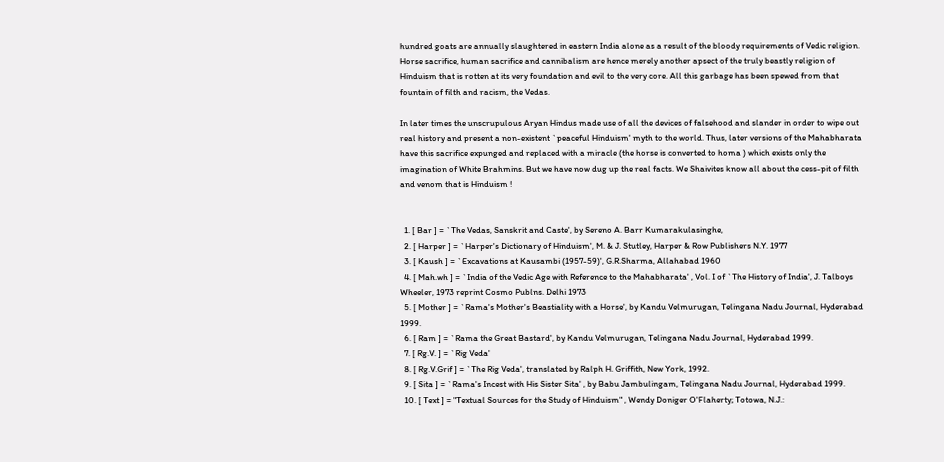hundred goats are annually slaughtered in eastern India alone as a result of the bloody requirements of Vedic religion. Horse sacrifice, human sacrifice and cannibalism are hence merely another apsect of the truly beastly religion of Hinduism that is rotten at its very foundation and evil to the very core. All this garbage has been spewed from that fountain of filth and racism, the Vedas.

In later times the unscrupulous Aryan Hindus made use of all the devices of falsehood and slander in order to wipe out real history and present a non-existent `peaceful Hinduism' myth to the world. Thus, later versions of the Mahabharata have this sacrifice expunged and replaced with a miracle (the horse is converted to homa ) which exists only the imagination of White Brahmins. But we have now dug up the real facts. We Shaivites know all about the cess-pit of filth and venom that is Hinduism !


  1. [ Bar ] = `The Vedas, Sanskrit and Caste', by Sereno A. Barr Kumarakulasinghe,
  2. [ Harper ] = `Harper's Dictionary of Hinduism', M. & J. Stutley, Harper & Row Publishers N.Y. 1977
  3. [ Kaush ] = `Excavations at Kausambi (1957-59)', G.R.Sharma, Allahabad 1960
  4. [ Mah.wh ] = `India of the Vedic Age with Reference to the Mahabharata' , Vol. I of `The History of India', J. Talboys Wheeler, 1973 reprint Cosmo Publns. Delhi 1973
  5. [ Mother ] = `Rama's Mother's Beastiality with a Horse', by Kandu Velmurugan, Telingana Nadu Journal, Hyderabad 1999.
  6. [ Ram ] = `Rama the Great Bastard', by Kandu Velmurugan, Telingana Nadu Journal, Hyderabad 1999.
  7. [ Rg.V. ] = `Rig Veda'
  8. [ Rg.V.Grif ] = `The Rig Veda', translated by Ralph H. Griffith, New York, 1992.
  9. [ Sita ] = `Rama's Incest with His Sister Sita' , by Babu Jambulingam, Telingana Nadu Journal, Hyderabad 1999.
  10. [ Text ] = "Textual Sources for the Study of Hinduism" , Wendy Doniger O'Flaherty; Totowa, N.J.: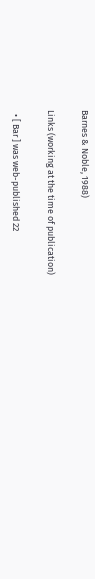Barnes & Noble, 1988)

Links (working at the time of publication)

  • [ Bar ] was web-published 22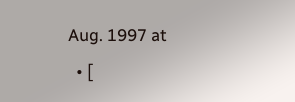Aug. 1997 at
  • [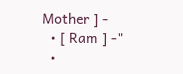Mother ] -
  • [ Ram ] -"
  •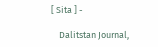[ Sita ] -

    Dalitstan Journal,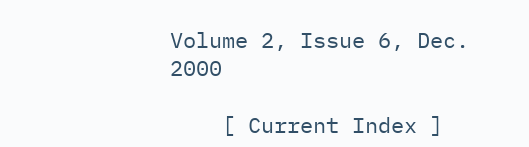Volume 2, Issue 6, Dec. 2000

    [ Current Index ]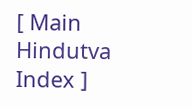[ Main Hindutva Index ]